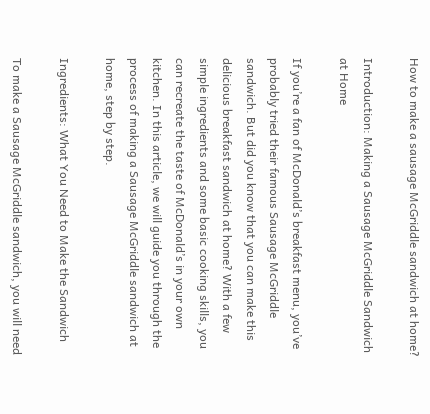How to make a sausage McGriddle sandwich at home?

Introduction: Making a Sausage McGriddle Sandwich at Home

If you’re a fan of McDonald’s breakfast menu, you’ve probably tried their famous Sausage McGriddle sandwich. But did you know that you can make this delicious breakfast sandwich at home? With a few simple ingredients and some basic cooking skills, you can recreate the taste of McDonald’s in your own kitchen. In this article, we will guide you through the process of making a Sausage McGriddle sandwich at home, step by step.

Ingredients: What You Need to Make the Sandwich

To make a Sausage McGriddle sandwich, you will need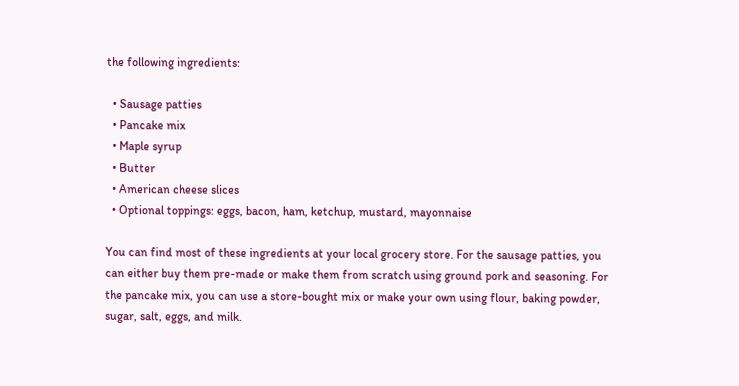the following ingredients:

  • Sausage patties
  • Pancake mix
  • Maple syrup
  • Butter
  • American cheese slices
  • Optional toppings: eggs, bacon, ham, ketchup, mustard, mayonnaise

You can find most of these ingredients at your local grocery store. For the sausage patties, you can either buy them pre-made or make them from scratch using ground pork and seasoning. For the pancake mix, you can use a store-bought mix or make your own using flour, baking powder, sugar, salt, eggs, and milk.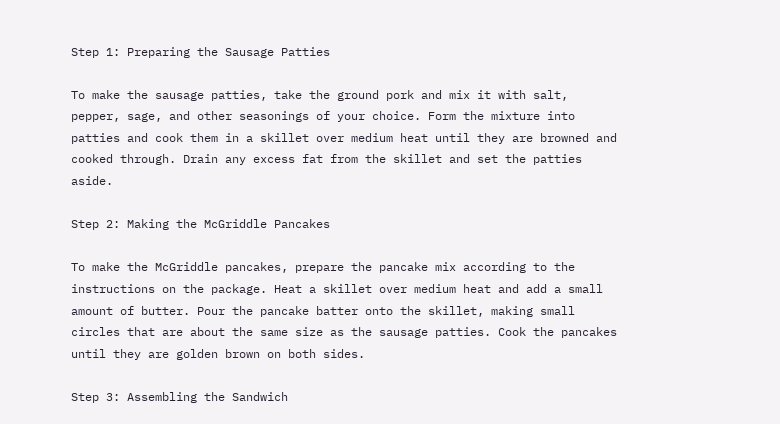Step 1: Preparing the Sausage Patties

To make the sausage patties, take the ground pork and mix it with salt, pepper, sage, and other seasonings of your choice. Form the mixture into patties and cook them in a skillet over medium heat until they are browned and cooked through. Drain any excess fat from the skillet and set the patties aside.

Step 2: Making the McGriddle Pancakes

To make the McGriddle pancakes, prepare the pancake mix according to the instructions on the package. Heat a skillet over medium heat and add a small amount of butter. Pour the pancake batter onto the skillet, making small circles that are about the same size as the sausage patties. Cook the pancakes until they are golden brown on both sides.

Step 3: Assembling the Sandwich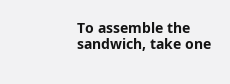To assemble the sandwich, take one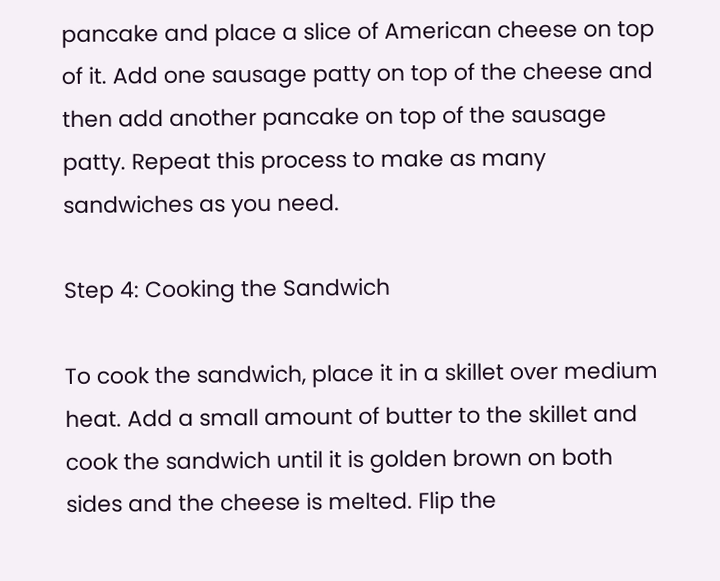pancake and place a slice of American cheese on top of it. Add one sausage patty on top of the cheese and then add another pancake on top of the sausage patty. Repeat this process to make as many sandwiches as you need.

Step 4: Cooking the Sandwich

To cook the sandwich, place it in a skillet over medium heat. Add a small amount of butter to the skillet and cook the sandwich until it is golden brown on both sides and the cheese is melted. Flip the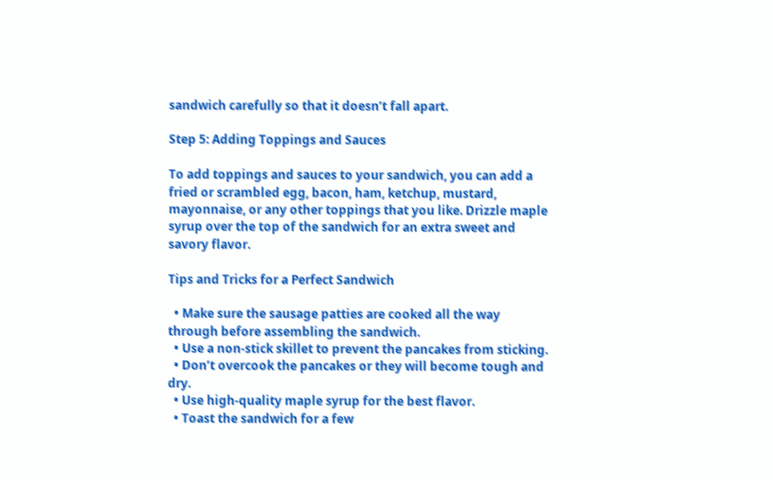sandwich carefully so that it doesn’t fall apart.

Step 5: Adding Toppings and Sauces

To add toppings and sauces to your sandwich, you can add a fried or scrambled egg, bacon, ham, ketchup, mustard, mayonnaise, or any other toppings that you like. Drizzle maple syrup over the top of the sandwich for an extra sweet and savory flavor.

Tips and Tricks for a Perfect Sandwich

  • Make sure the sausage patties are cooked all the way through before assembling the sandwich.
  • Use a non-stick skillet to prevent the pancakes from sticking.
  • Don’t overcook the pancakes or they will become tough and dry.
  • Use high-quality maple syrup for the best flavor.
  • Toast the sandwich for a few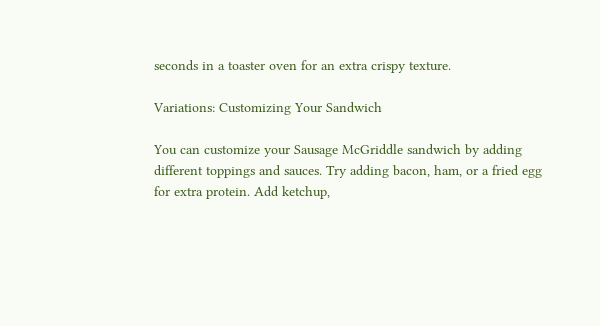seconds in a toaster oven for an extra crispy texture.

Variations: Customizing Your Sandwich

You can customize your Sausage McGriddle sandwich by adding different toppings and sauces. Try adding bacon, ham, or a fried egg for extra protein. Add ketchup,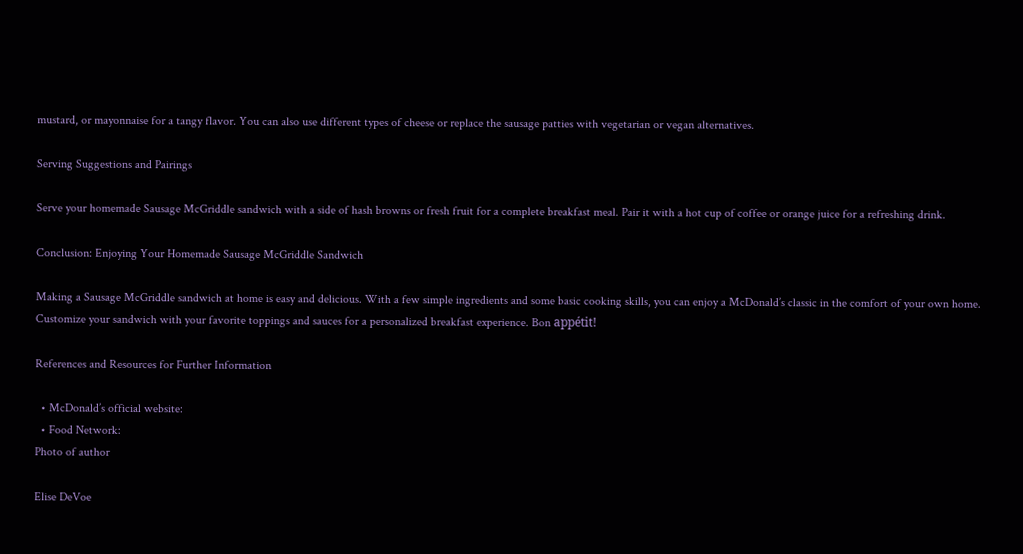mustard, or mayonnaise for a tangy flavor. You can also use different types of cheese or replace the sausage patties with vegetarian or vegan alternatives.

Serving Suggestions and Pairings

Serve your homemade Sausage McGriddle sandwich with a side of hash browns or fresh fruit for a complete breakfast meal. Pair it with a hot cup of coffee or orange juice for a refreshing drink.

Conclusion: Enjoying Your Homemade Sausage McGriddle Sandwich

Making a Sausage McGriddle sandwich at home is easy and delicious. With a few simple ingredients and some basic cooking skills, you can enjoy a McDonald’s classic in the comfort of your own home. Customize your sandwich with your favorite toppings and sauces for a personalized breakfast experience. Bon appétit!

References and Resources for Further Information

  • McDonald’s official website:
  • Food Network:
Photo of author

Elise DeVoe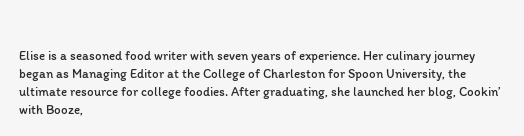Elise is a seasoned food writer with seven years of experience. Her culinary journey began as Managing Editor at the College of Charleston for Spoon University, the ultimate resource for college foodies. After graduating, she launched her blog, Cookin’ with Booze,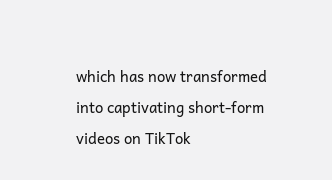which has now transformed into captivating short-form videos on TikTok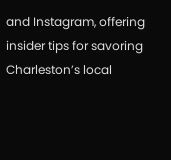and Instagram, offering insider tips for savoring Charleston’s local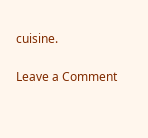cuisine.

Leave a Comment